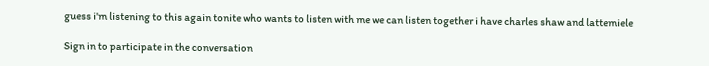guess i'm listening to this again tonite who wants to listen with me we can listen together i have charles shaw and lattemiele

Sign in to participate in the conversation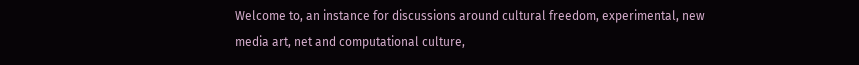Welcome to, an instance for discussions around cultural freedom, experimental, new media art, net and computational culture,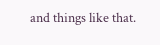and things like that.